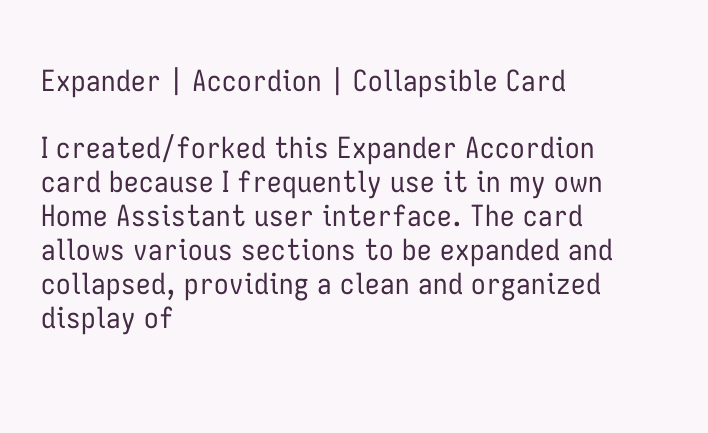Expander | Accordion | Collapsible Card

I created/forked this Expander Accordion card because I frequently use it in my own Home Assistant user interface. The card allows various sections to be expanded and collapsed, providing a clean and organized display of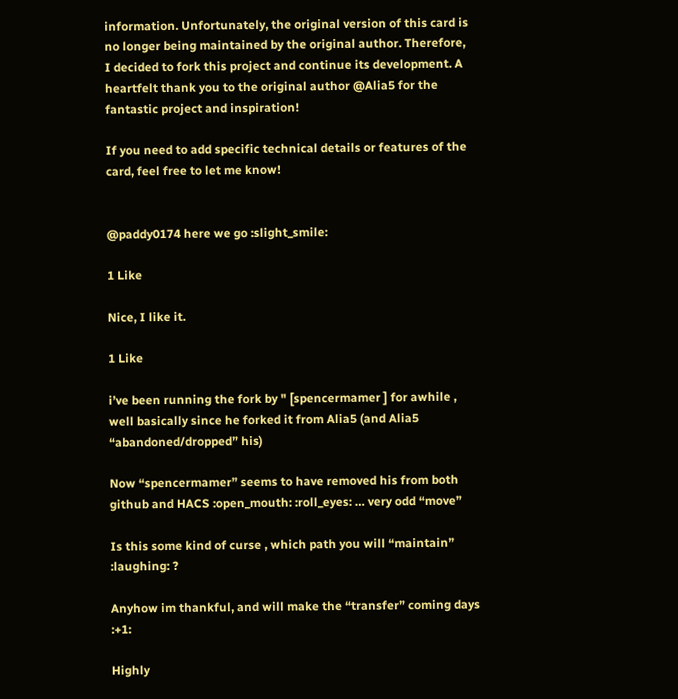information. Unfortunately, the original version of this card is no longer being maintained by the original author. Therefore, I decided to fork this project and continue its development. A heartfelt thank you to the original author @Alia5 for the fantastic project and inspiration!

If you need to add specific technical details or features of the card, feel free to let me know!


@paddy0174 here we go :slight_smile:

1 Like

Nice, I like it.

1 Like

i’ve been running the fork by " [spencermamer ] for awhile , well basically since he forked it from Alia5 (and Alia5 “abandoned/dropped” his)

Now “spencermamer” seems to have removed his from both github and HACS :open_mouth: :roll_eyes: … very odd “move”

Is this some kind of curse , which path you will “maintain” :laughing: ?

Anyhow im thankful, and will make the “transfer” coming days :+1:

Highly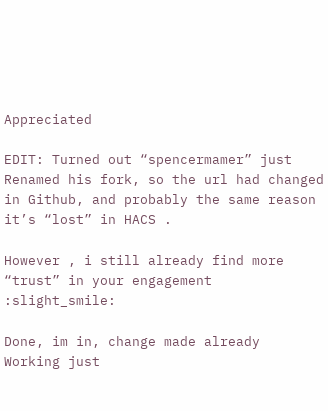Appreciated

EDIT: Turned out “spencermamer” just Renamed his fork, so the url had changed in Github, and probably the same reason it’s “lost” in HACS .

However , i still already find more “trust” in your engagement :slight_smile:

Done, im in, change made already
Working just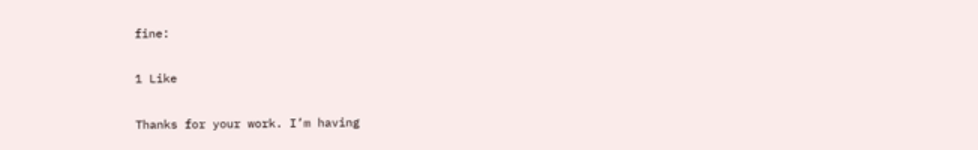fine:

1 Like

Thanks for your work. I’m having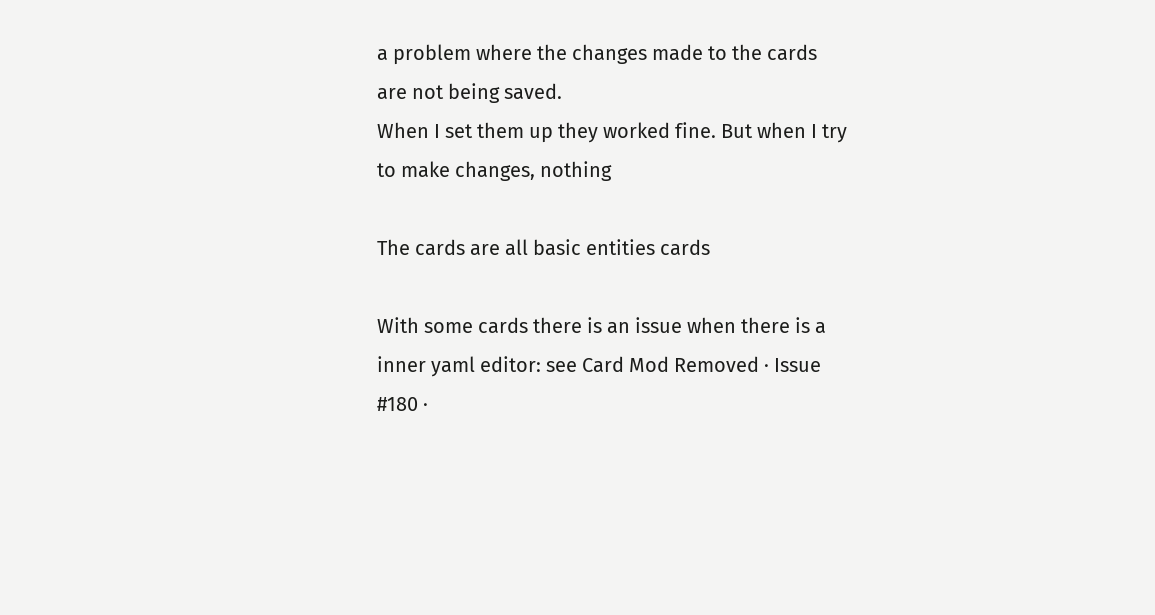a problem where the changes made to the cards are not being saved.
When I set them up they worked fine. But when I try to make changes, nothing

The cards are all basic entities cards

With some cards there is an issue when there is a inner yaml editor: see Card Mod Removed · Issue #180 ·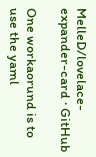MelleD/lovelace-expander-card · GitHub

One workaorund is to use the yaml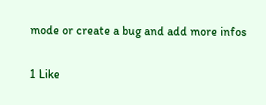mode or create a bug and add more infos

1 Like